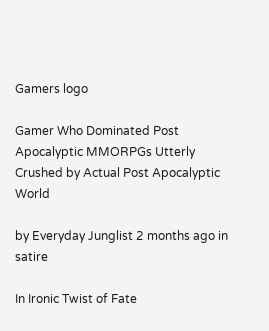Gamers logo

Gamer Who Dominated Post Apocalyptic MMORPGs Utterly Crushed by Actual Post Apocalyptic World

by Everyday Junglist 2 months ago in satire

In Ironic Twist of Fate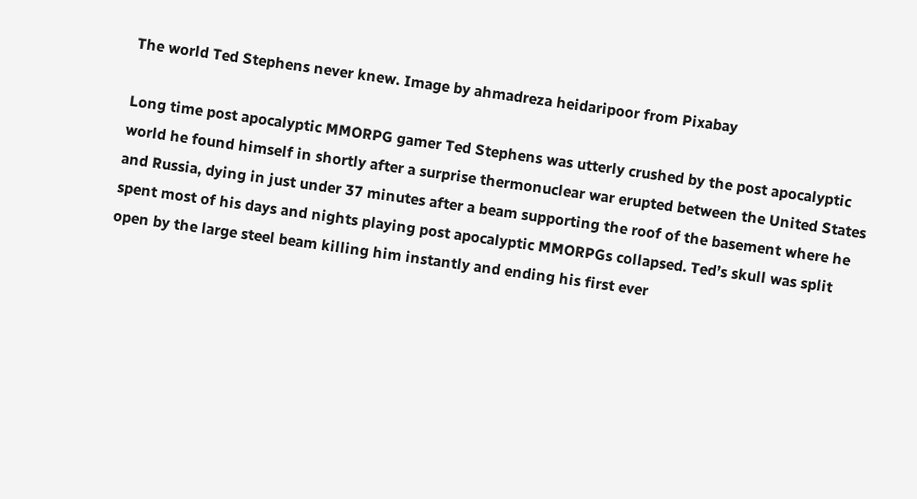The world Ted Stephens never knew. Image by ahmadreza heidaripoor from Pixabay

Long time post apocalyptic MMORPG gamer Ted Stephens was utterly crushed by the post apocalyptic world he found himself in shortly after a surprise thermonuclear war erupted between the United States and Russia, dying in just under 37 minutes after a beam supporting the roof of the basement where he spent most of his days and nights playing post apocalyptic MMORPGs collapsed. Ted’s skull was split open by the large steel beam killing him instantly and ending his first ever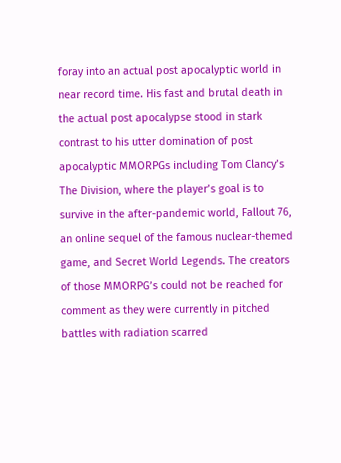foray into an actual post apocalyptic world in near record time. His fast and brutal death in the actual post apocalypse stood in stark contrast to his utter domination of post apocalyptic MMORPGs including Tom Clancy’s The Division, where the player’s goal is to survive in the after-pandemic world, Fallout 76, an online sequel of the famous nuclear-themed game, and Secret World Legends. The creators of those MMORPG’s could not be reached for comment as they were currently in pitched battles with radiation scarred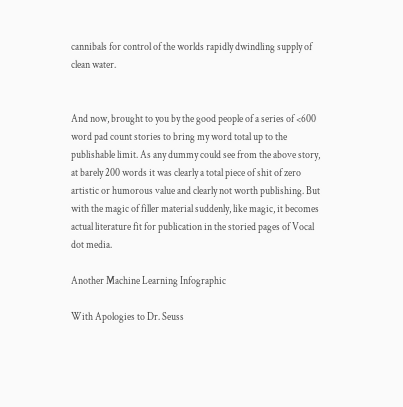cannibals for control of the worlds rapidly dwindling supply of clean water.


And now, brought to you by the good people of a series of <600 word pad count stories to bring my word total up to the publishable limit. As any dummy could see from the above story, at barely 200 words it was clearly a total piece of shit of zero artistic or humorous value and clearly not worth publishing. But with the magic of filler material suddenly, like magic, it becomes actual literature fit for publication in the storied pages of Vocal dot media.

Another Machine Learning Infographic

With Apologies to Dr. Seuss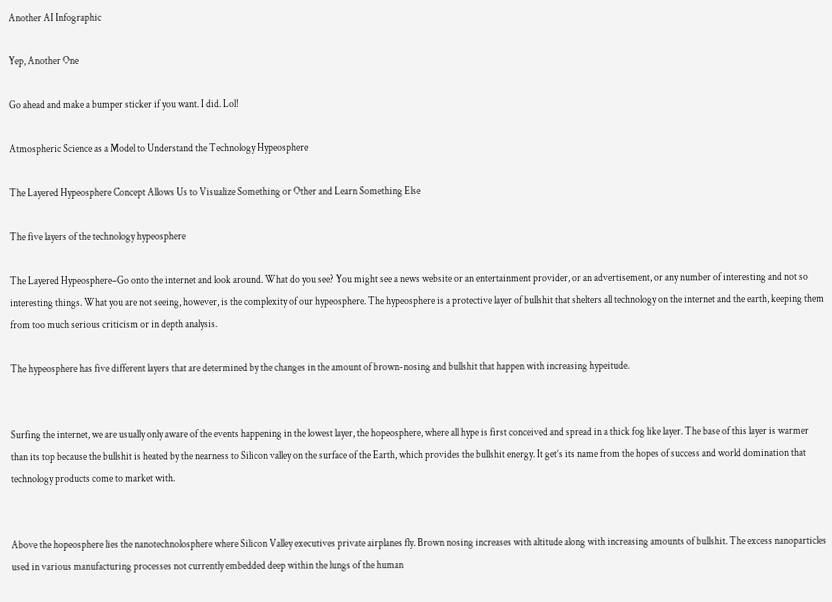Another AI Infographic

Yep, Another One

Go ahead and make a bumper sticker if you want. I did. Lol!

Atmospheric Science as a Model to Understand the Technology Hypeosphere

The Layered Hypeosphere Concept Allows Us to Visualize Something or Other and Learn Something Else

The five layers of the technology hypeosphere

The Layered Hypeosphere–Go onto the internet and look around. What do you see? You might see a news website or an entertainment provider, or an advertisement, or any number of interesting and not so interesting things. What you are not seeing, however, is the complexity of our hypeosphere. The hypeosphere is a protective layer of bullshit that shelters all technology on the internet and the earth, keeping them from too much serious criticism or in depth analysis.

The hypeosphere has five different layers that are determined by the changes in the amount of brown-nosing and bullshit that happen with increasing hypeitude.


Surfing the internet, we are usually only aware of the events happening in the lowest layer, the hopeosphere, where all hype is first conceived and spread in a thick fog like layer. The base of this layer is warmer than its top because the bullshit is heated by the nearness to Silicon valley on the surface of the Earth, which provides the bullshit energy. It get’s its name from the hopes of success and world domination that technology products come to market with.


Above the hopeosphere lies the nanotechnolosphere where Silicon Valley executives private airplanes fly. Brown nosing increases with altitude along with increasing amounts of bullshit. The excess nanoparticles used in various manufacturing processes not currently embedded deep within the lungs of the human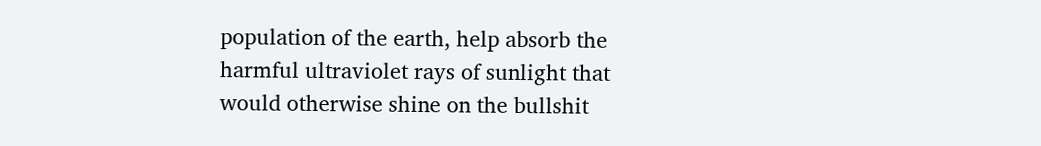population of the earth, help absorb the harmful ultraviolet rays of sunlight that would otherwise shine on the bullshit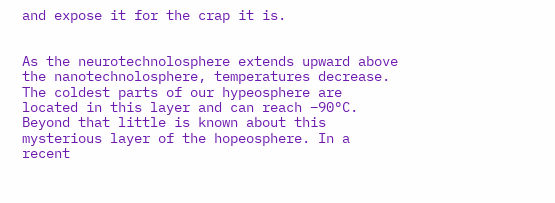and expose it for the crap it is.


As the neurotechnolosphere extends upward above the nanotechnolosphere, temperatures decrease. The coldest parts of our hypeosphere are located in this layer and can reach –90°C. Beyond that little is known about this mysterious layer of the hopeosphere. In a recent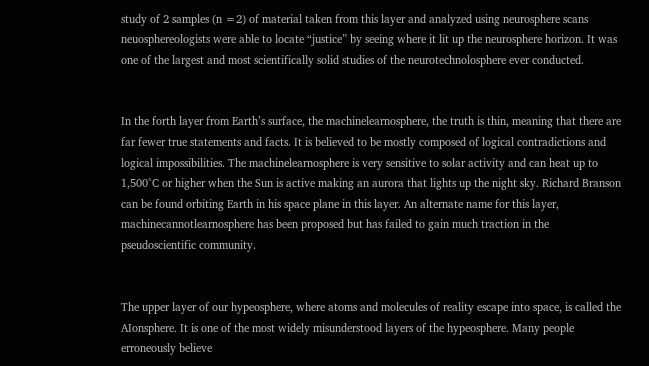study of 2 samples (n =2) of material taken from this layer and analyzed using neurosphere scans neuosphereologists were able to locate “justice” by seeing where it lit up the neurosphere horizon. It was one of the largest and most scientifically solid studies of the neurotechnolosphere ever conducted.


In the forth layer from Earth’s surface, the machinelearnosphere, the truth is thin, meaning that there are far fewer true statements and facts. It is believed to be mostly composed of logical contradictions and logical impossibilities. The machinelearnosphere is very sensitive to solar activity and can heat up to 1,500°C or higher when the Sun is active making an aurora that lights up the night sky. Richard Branson can be found orbiting Earth in his space plane in this layer. An alternate name for this layer, machinecannotlearnosphere has been proposed but has failed to gain much traction in the pseudoscientific community.


The upper layer of our hypeosphere, where atoms and molecules of reality escape into space, is called the AIonsphere. It is one of the most widely misunderstood layers of the hypeosphere. Many people erroneously believe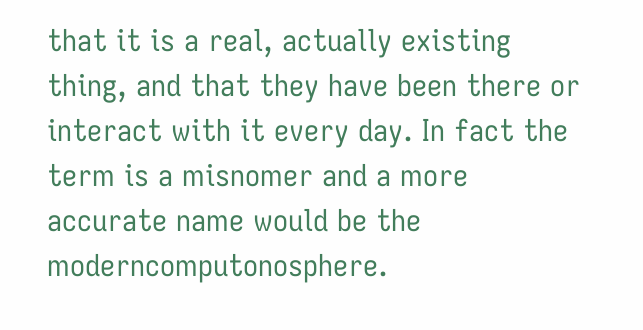that it is a real, actually existing thing, and that they have been there or interact with it every day. In fact the term is a misnomer and a more accurate name would be the moderncomputonosphere.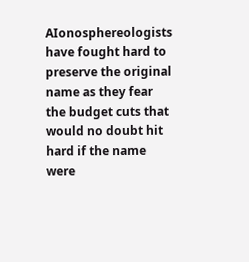AIonosphereologists have fought hard to preserve the original name as they fear the budget cuts that would no doubt hit hard if the name were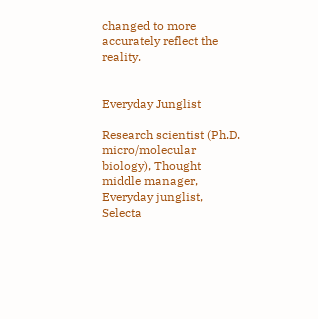changed to more accurately reflect the reality.


Everyday Junglist

Research scientist (Ph.D. micro/molecular biology), Thought middle manager, Everyday junglist, Selecta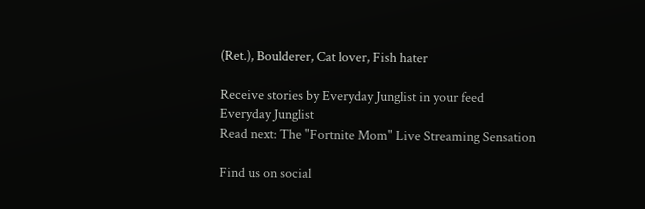(Ret.), Boulderer, Cat lover, Fish hater

Receive stories by Everyday Junglist in your feed
Everyday Junglist
Read next: The "Fortnite Mom" Live Streaming Sensation

Find us on social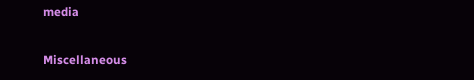media

Miscellaneous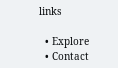links

  • Explore
  • Contact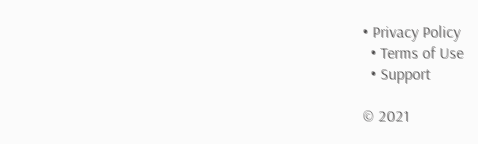• Privacy Policy
  • Terms of Use
  • Support

© 2021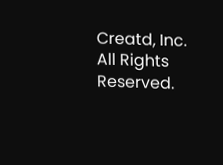Creatd, Inc. All Rights Reserved.